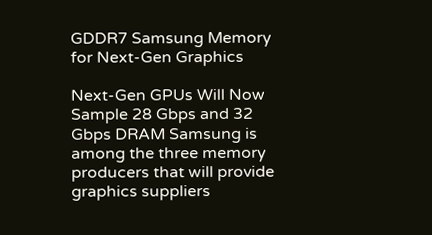GDDR7 Samsung Memory for Next-Gen Graphics

Next-Gen GPUs Will Now Sample 28 Gbps and 32 Gbps DRAM Samsung is among the three memory producers that will provide graphics suppliers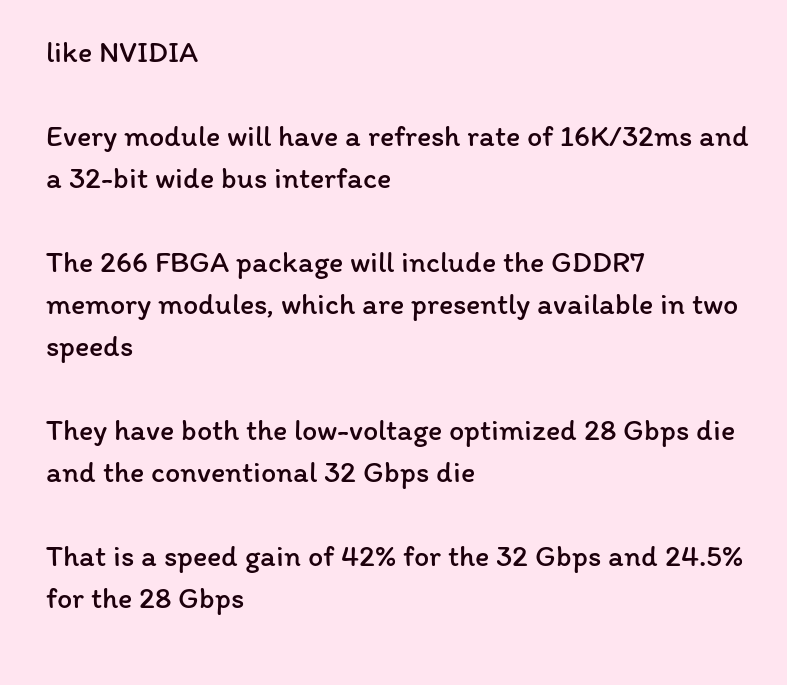like NVIDIA

Every module will have a refresh rate of 16K/32ms and a 32-bit wide bus interface

The 266 FBGA package will include the GDDR7 memory modules, which are presently available in two speeds

They have both the low-voltage optimized 28 Gbps die and the conventional 32 Gbps die

That is a speed gain of 42% for the 32 Gbps and 24.5% for the 28 Gbps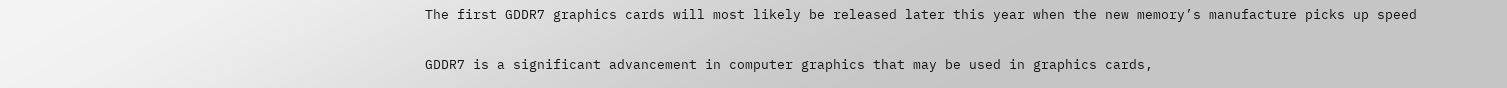The first GDDR7 graphics cards will most likely be released later this year when the new memory’s manufacture picks up speed

GDDR7 is a significant advancement in computer graphics that may be used in graphics cards,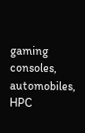gaming consoles, automobiles, HPC